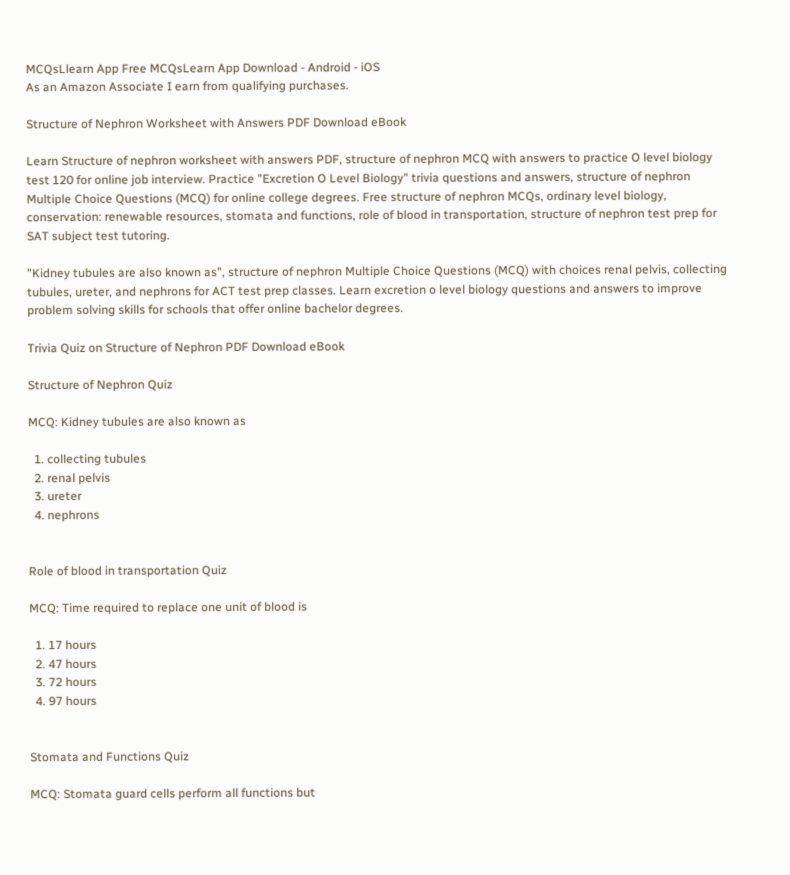MCQsLlearn App Free MCQsLearn App Download - Android - iOS
As an Amazon Associate I earn from qualifying purchases.

Structure of Nephron Worksheet with Answers PDF Download eBook

Learn Structure of nephron worksheet with answers PDF, structure of nephron MCQ with answers to practice O level biology test 120 for online job interview. Practice "Excretion O Level Biology" trivia questions and answers, structure of nephron Multiple Choice Questions (MCQ) for online college degrees. Free structure of nephron MCQs, ordinary level biology, conservation: renewable resources, stomata and functions, role of blood in transportation, structure of nephron test prep for SAT subject test tutoring.

"Kidney tubules are also known as", structure of nephron Multiple Choice Questions (MCQ) with choices renal pelvis, collecting tubules, ureter, and nephrons for ACT test prep classes. Learn excretion o level biology questions and answers to improve problem solving skills for schools that offer online bachelor degrees.

Trivia Quiz on Structure of Nephron PDF Download eBook

Structure of Nephron Quiz

MCQ: Kidney tubules are also known as

  1. collecting tubules
  2. renal pelvis
  3. ureter
  4. nephrons


Role of blood in transportation Quiz

MCQ: Time required to replace one unit of blood is

  1. 17 hours
  2. 47 hours
  3. 72 hours
  4. 97 hours


Stomata and Functions Quiz

MCQ: Stomata guard cells perform all functions but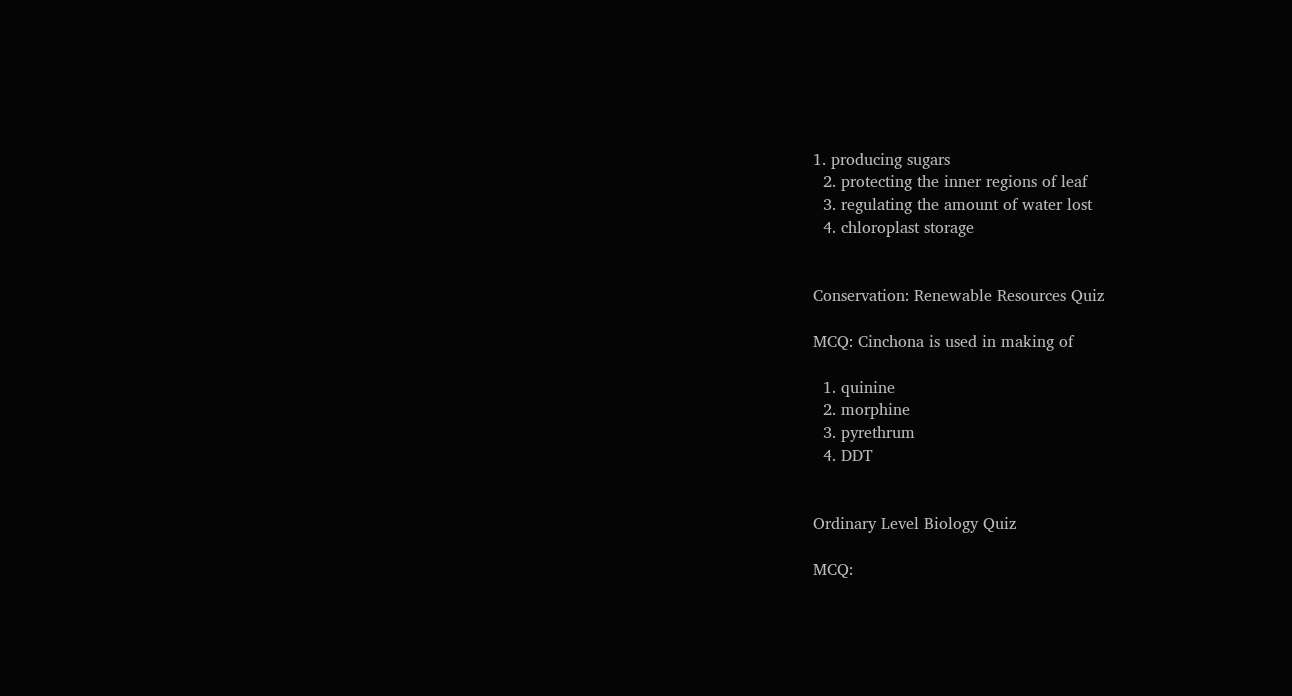1. producing sugars
  2. protecting the inner regions of leaf
  3. regulating the amount of water lost
  4. chloroplast storage


Conservation: Renewable Resources Quiz

MCQ: Cinchona is used in making of

  1. quinine
  2. morphine
  3. pyrethrum
  4. DDT


Ordinary Level Biology Quiz

MCQ: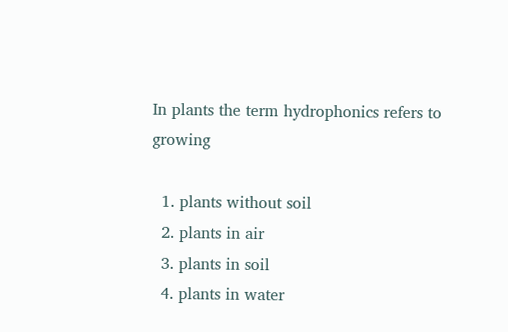In plants the term hydrophonics refers to growing

  1. plants without soil
  2. plants in air
  3. plants in soil
  4. plants in water